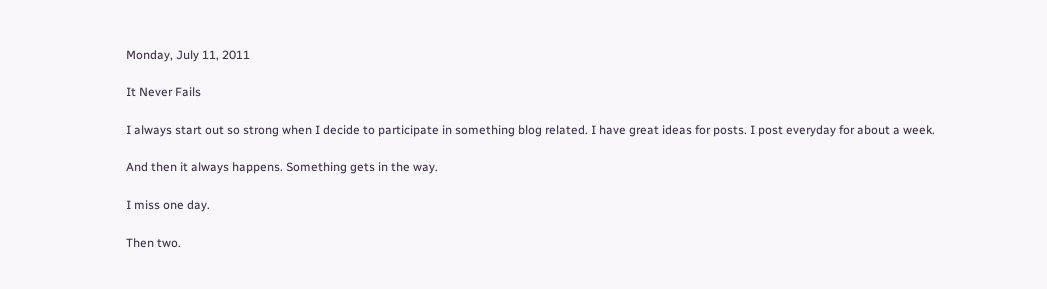Monday, July 11, 2011

It Never Fails

I always start out so strong when I decide to participate in something blog related. I have great ideas for posts. I post everyday for about a week.

And then it always happens. Something gets in the way.

I miss one day.

Then two.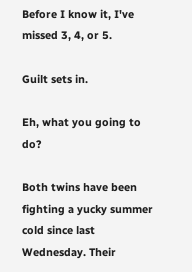Before I know it, I've missed 3, 4, or 5.

Guilt sets in.

Eh, what you going to do?

Both twins have been fighting a yucky summer cold since last Wednesday. Their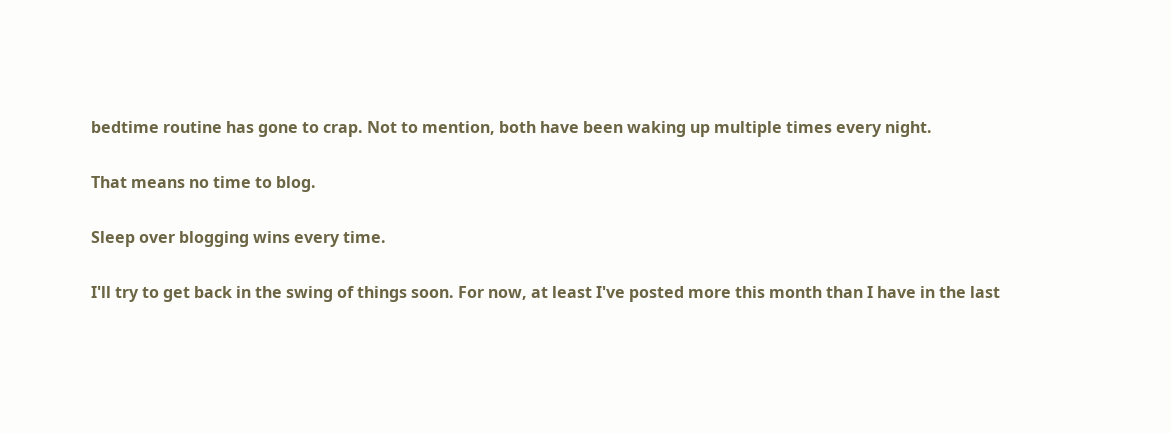bedtime routine has gone to crap. Not to mention, both have been waking up multiple times every night.

That means no time to blog.

Sleep over blogging wins every time.

I'll try to get back in the swing of things soon. For now, at least I've posted more this month than I have in the last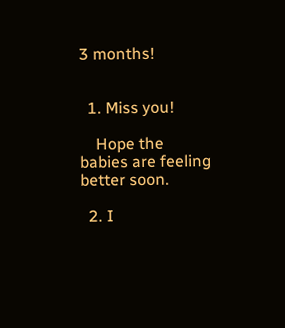3 months!


  1. Miss you!

    Hope the babies are feeling better soon.

  2. I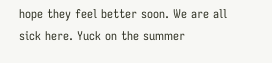hope they feel better soon. We are all sick here. Yuck on the summer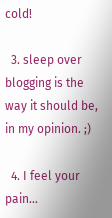cold!

  3. sleep over blogging is the way it should be, in my opinion. ;)

  4. I feel your pain...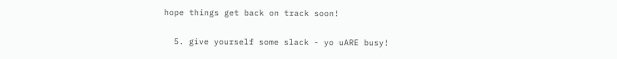hope things get back on track soon!

  5. give yourself some slack - yo uARE busy!